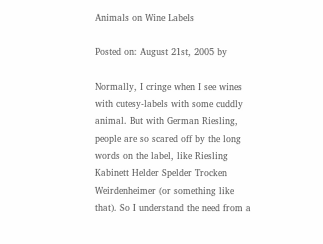Animals on Wine Labels

Posted on: August 21st, 2005 by

Normally, I cringe when I see wines with cutesy-labels with some cuddly animal. But with German Riesling, people are so scared off by the long words on the label, like Riesling Kabinett Helder Spelder Trocken Weirdenheimer (or something like that). So I understand the need from a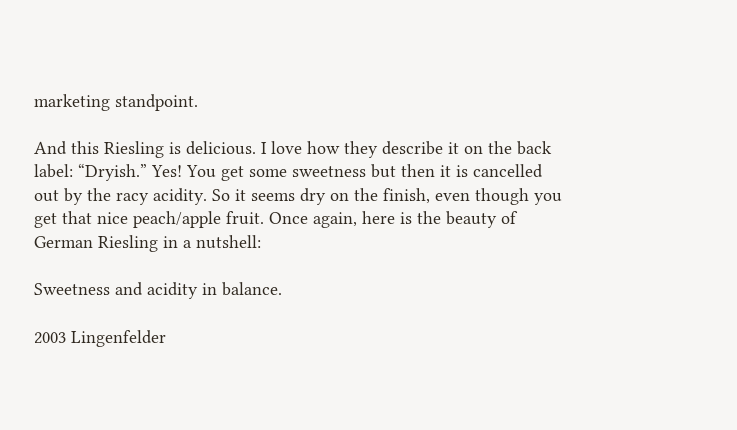marketing standpoint.

And this Riesling is delicious. I love how they describe it on the back label: “Dryish.” Yes! You get some sweetness but then it is cancelled out by the racy acidity. So it seems dry on the finish, even though you get that nice peach/apple fruit. Once again, here is the beauty of German Riesling in a nutshell:

Sweetness and acidity in balance.

2003 Lingenfelder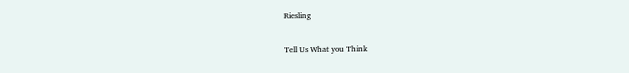Riesling

Tell Us What you Think